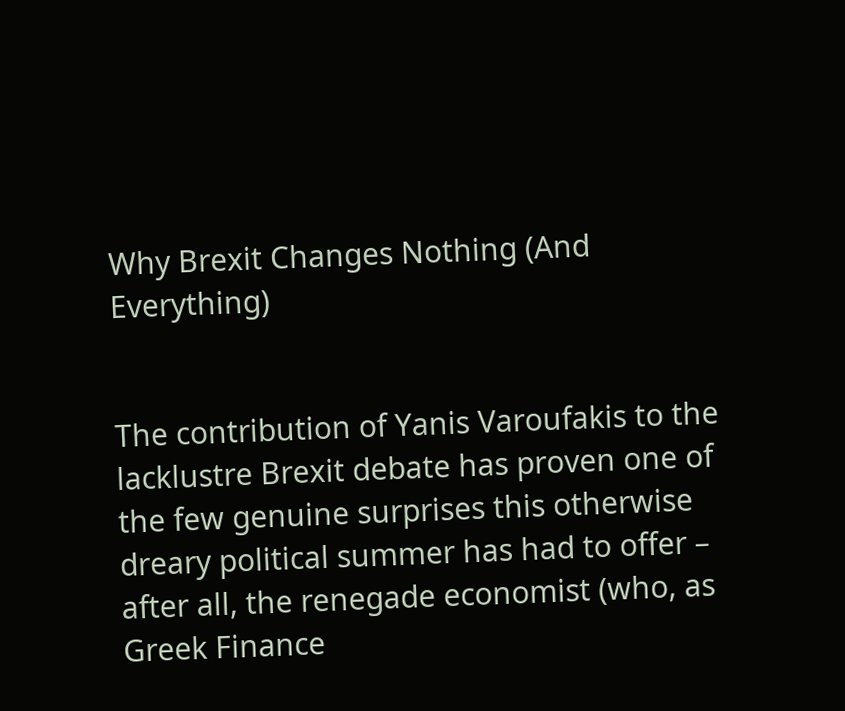Why Brexit Changes Nothing (And Everything)


The contribution of Yanis Varoufakis to the lacklustre Brexit debate has proven one of the few genuine surprises this otherwise dreary political summer has had to offer – after all, the renegade economist (who, as Greek Finance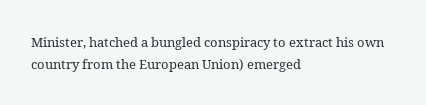Minister, hatched a bungled conspiracy to extract his own country from the European Union) emerged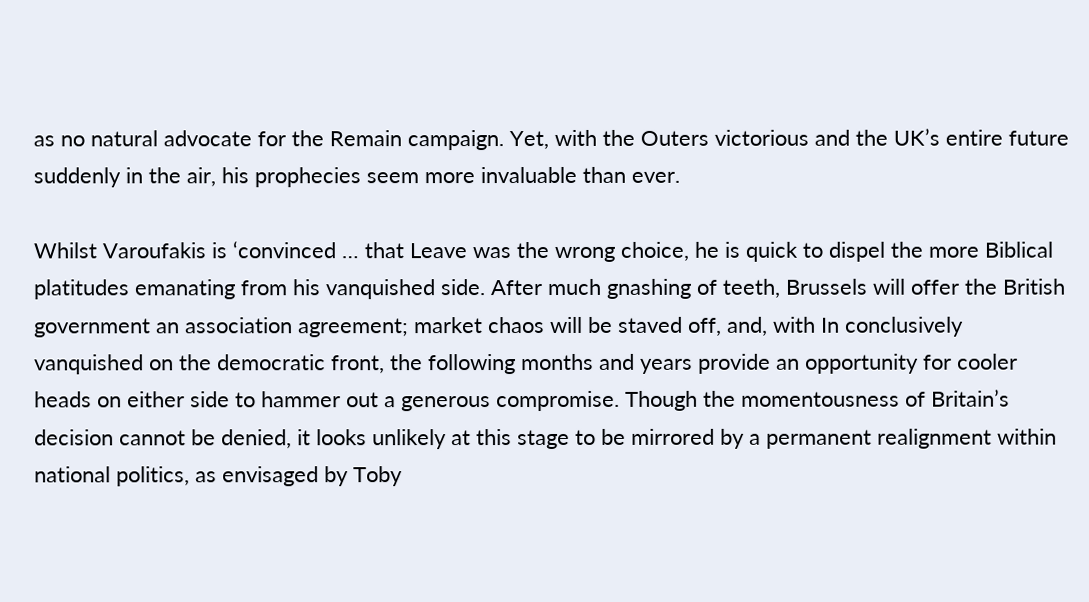as no natural advocate for the Remain campaign. Yet, with the Outers victorious and the UK’s entire future suddenly in the air, his prophecies seem more invaluable than ever.

Whilst Varoufakis is ‘convinced … that Leave was the wrong choice, he is quick to dispel the more Biblical platitudes emanating from his vanquished side. After much gnashing of teeth, Brussels will offer the British government an association agreement; market chaos will be staved off, and, with In conclusively vanquished on the democratic front, the following months and years provide an opportunity for cooler heads on either side to hammer out a generous compromise. Though the momentousness of Britain’s decision cannot be denied, it looks unlikely at this stage to be mirrored by a permanent realignment within national politics, as envisaged by Toby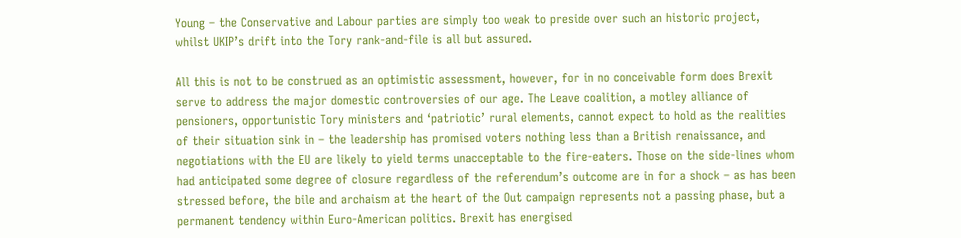Young – the Conservative and Labour parties are simply too weak to preside over such an historic project, whilst UKIP’s drift into the Tory rank-and-file is all but assured.

All this is not to be construed as an optimistic assessment, however, for in no conceivable form does Brexit serve to address the major domestic controversies of our age. The Leave coalition, a motley alliance of pensioners, opportunistic Tory ministers and ‘patriotic’ rural elements, cannot expect to hold as the realities of their situation sink in – the leadership has promised voters nothing less than a British renaissance, and negotiations with the EU are likely to yield terms unacceptable to the fire-eaters. Those on the side-lines whom had anticipated some degree of closure regardless of the referendum’s outcome are in for a shock – as has been stressed before, the bile and archaism at the heart of the Out campaign represents not a passing phase, but a permanent tendency within Euro-American politics. Brexit has energised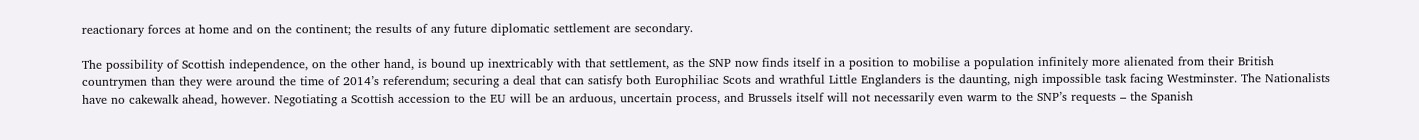reactionary forces at home and on the continent; the results of any future diplomatic settlement are secondary.

The possibility of Scottish independence, on the other hand, is bound up inextricably with that settlement, as the SNP now finds itself in a position to mobilise a population infinitely more alienated from their British countrymen than they were around the time of 2014’s referendum; securing a deal that can satisfy both Europhiliac Scots and wrathful Little Englanders is the daunting, nigh impossible task facing Westminster. The Nationalists have no cakewalk ahead, however. Negotiating a Scottish accession to the EU will be an arduous, uncertain process, and Brussels itself will not necessarily even warm to the SNP’s requests – the Spanish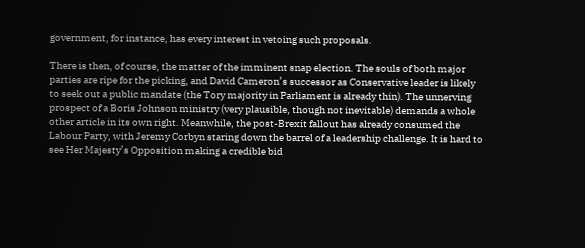government, for instance, has every interest in vetoing such proposals.

There is then, of course, the matter of the imminent snap election. The souls of both major parties are ripe for the picking, and David Cameron’s successor as Conservative leader is likely to seek out a public mandate (the Tory majority in Parliament is already thin). The unnerving prospect of a Boris Johnson ministry (very plausible, though not inevitable) demands a whole other article in its own right. Meanwhile, the post-Brexit fallout has already consumed the Labour Party, with Jeremy Corbyn staring down the barrel of a leadership challenge. It is hard to see Her Majesty’s Opposition making a credible bid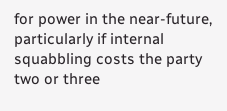for power in the near-future, particularly if internal squabbling costs the party two or three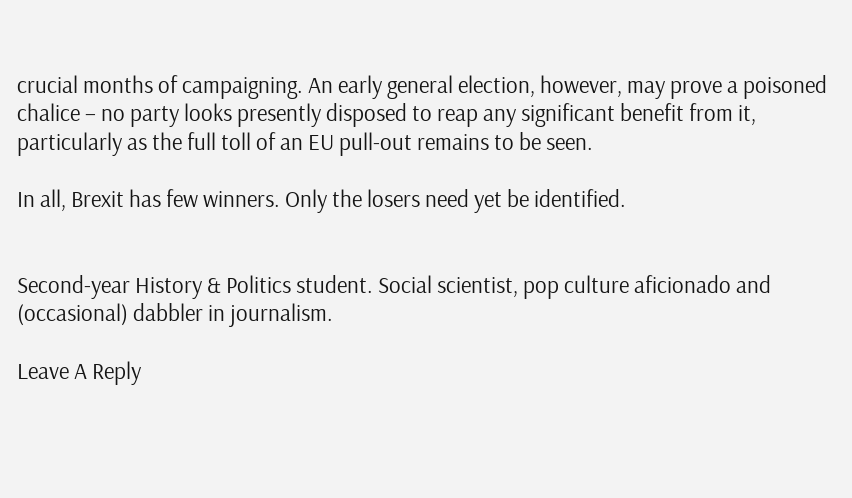crucial months of campaigning. An early general election, however, may prove a poisoned chalice – no party looks presently disposed to reap any significant benefit from it, particularly as the full toll of an EU pull-out remains to be seen.

In all, Brexit has few winners. Only the losers need yet be identified.


Second-year History & Politics student. Social scientist, pop culture aficionado and (occasional) dabbler in journalism.

Leave A Reply